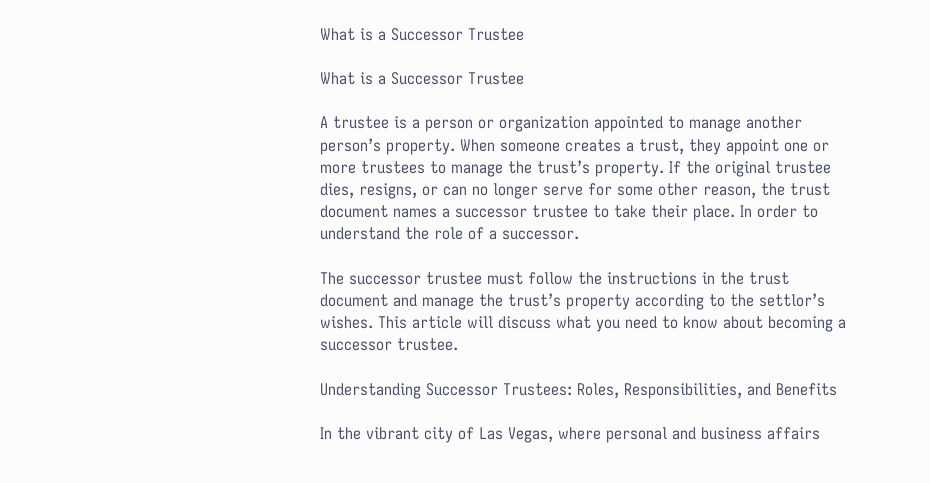What is a Successor Trustee

What is a Successor Trustee

A trustee is a person or organization appointed to manage another person’s property. When someone creates a trust, they appoint one or more trustees to manage the trust’s property. If the original trustee dies, resigns, or can no longer serve for some other reason, the trust document names a successor trustee to take their place. In order to understand the role of a successor.

The successor trustee must follow the instructions in the trust document and manage the trust’s property according to the settlor’s wishes. This article will discuss what you need to know about becoming a successor trustee.

Understanding Successor Trustees: Roles, Responsibilities, and Benefits

In the vibrant city of Las Vegas, where personal and business affairs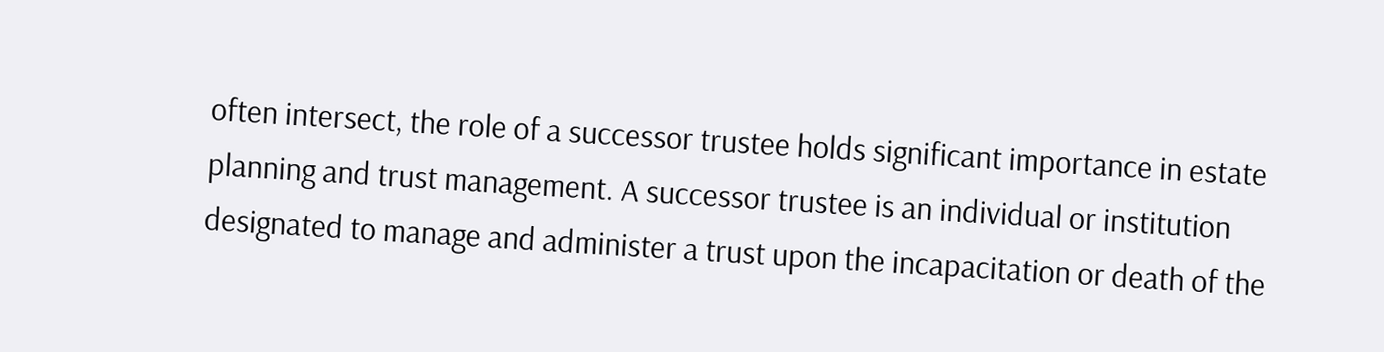often intersect, the role of a successor trustee holds significant importance in estate planning and trust management. A successor trustee is an individual or institution designated to manage and administer a trust upon the incapacitation or death of the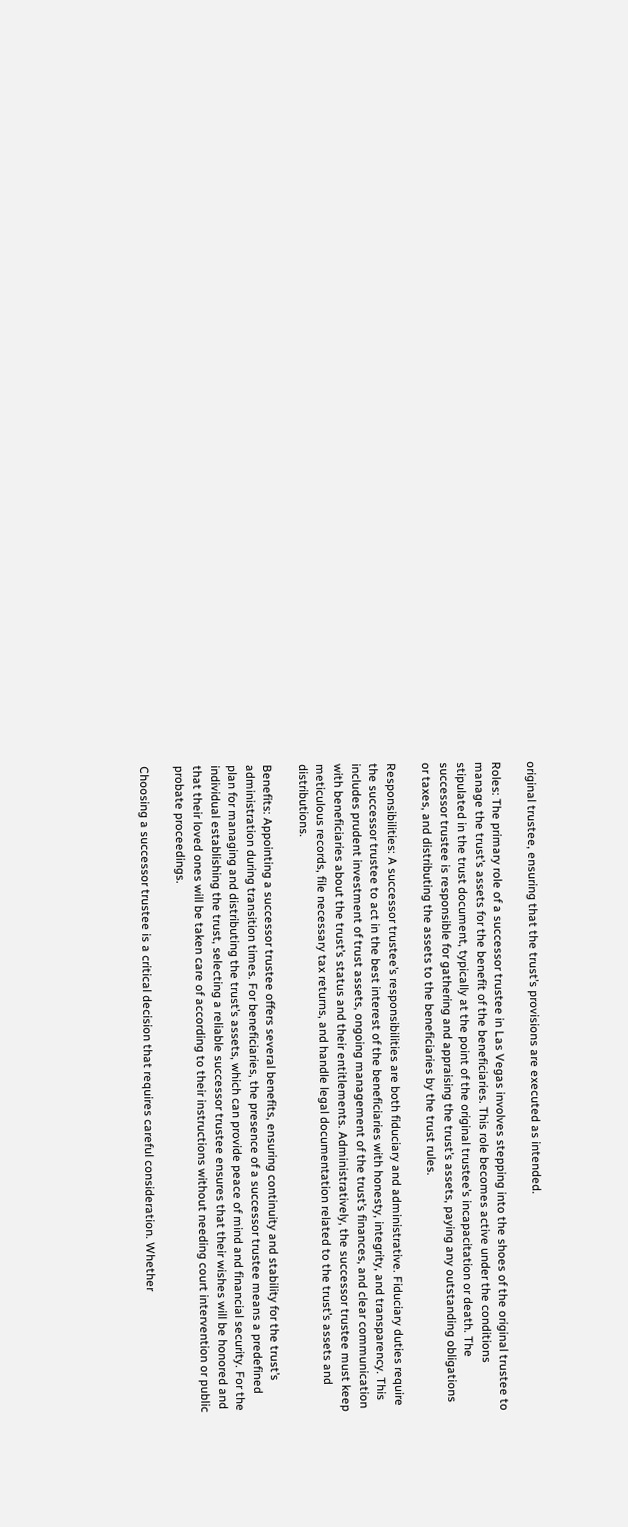original trustee, ensuring that the trust’s provisions are executed as intended.

Roles: The primary role of a successor trustee in Las Vegas involves stepping into the shoes of the original trustee to manage the trust’s assets for the benefit of the beneficiaries. This role becomes active under the conditions stipulated in the trust document, typically at the point of the original trustee’s incapacitation or death. The successor trustee is responsible for gathering and appraising the trust’s assets, paying any outstanding obligations or taxes, and distributing the assets to the beneficiaries by the trust rules.

Responsibilities: A successor trustee’s responsibilities are both fiduciary and administrative. Fiduciary duties require the successor trustee to act in the best interest of the beneficiaries with honesty, integrity, and transparency. This includes prudent investment of trust assets, ongoing management of the trust’s finances, and clear communication with beneficiaries about the trust’s status and their entitlements. Administratively, the successor trustee must keep meticulous records, file necessary tax returns, and handle legal documentation related to the trust’s assets and distributions.

Benefits: Appointing a successor trustee offers several benefits, ensuring continuity and stability for the trust’s administration during transition times. For beneficiaries, the presence of a successor trustee means a predefined plan for managing and distributing the trust’s assets, which can provide peace of mind and financial security. For the individual establishing the trust, selecting a reliable successor trustee ensures that their wishes will be honored and that their loved ones will be taken care of according to their instructions without needing court intervention or public probate proceedings.

Choosing a successor trustee is a critical decision that requires careful consideration. Whether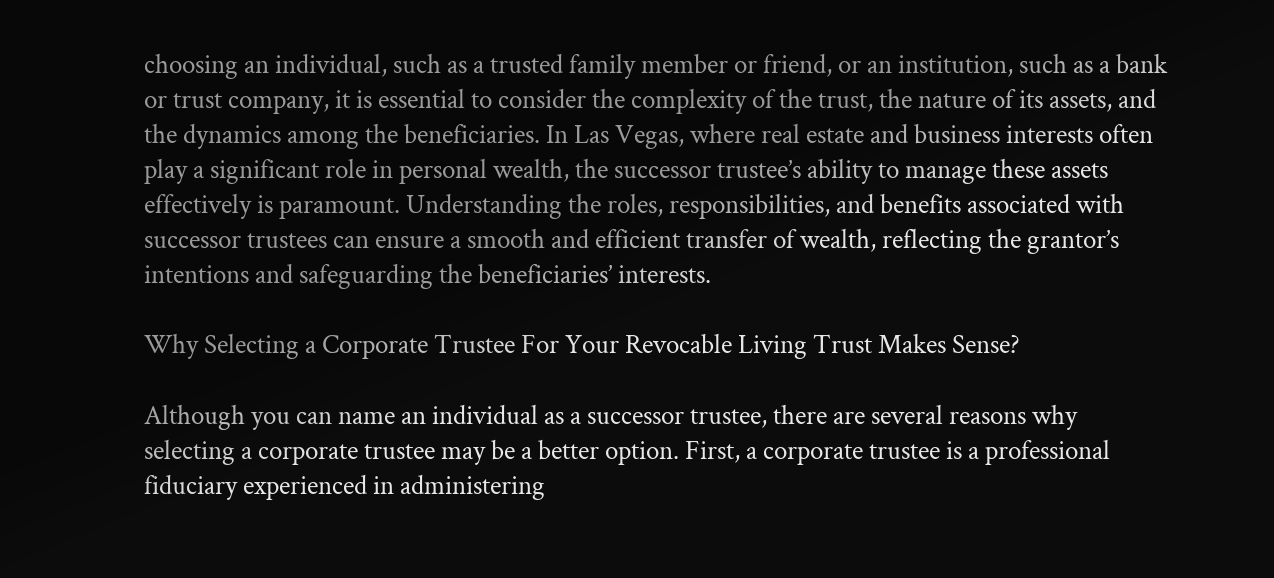choosing an individual, such as a trusted family member or friend, or an institution, such as a bank or trust company, it is essential to consider the complexity of the trust, the nature of its assets, and the dynamics among the beneficiaries. In Las Vegas, where real estate and business interests often play a significant role in personal wealth, the successor trustee’s ability to manage these assets effectively is paramount. Understanding the roles, responsibilities, and benefits associated with successor trustees can ensure a smooth and efficient transfer of wealth, reflecting the grantor’s intentions and safeguarding the beneficiaries’ interests.

Why Selecting a Corporate Trustee For Your Revocable Living Trust Makes Sense?

Although you can name an individual as a successor trustee, there are several reasons why selecting a corporate trustee may be a better option. First, a corporate trustee is a professional fiduciary experienced in administering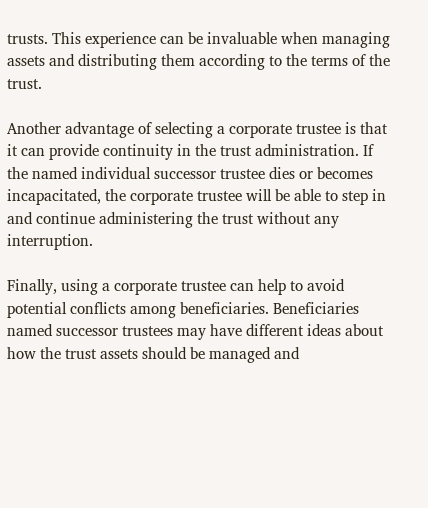trusts. This experience can be invaluable when managing assets and distributing them according to the terms of the trust.

Another advantage of selecting a corporate trustee is that it can provide continuity in the trust administration. If the named individual successor trustee dies or becomes incapacitated, the corporate trustee will be able to step in and continue administering the trust without any interruption.

Finally, using a corporate trustee can help to avoid potential conflicts among beneficiaries. Beneficiaries named successor trustees may have different ideas about how the trust assets should be managed and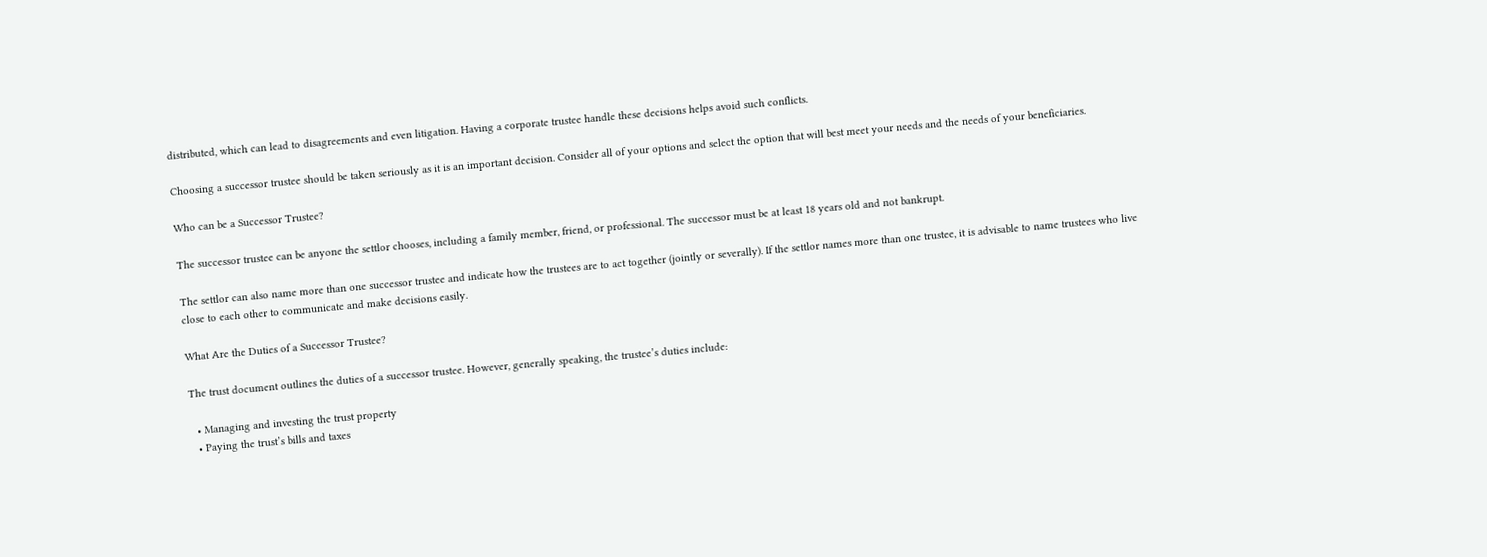distributed, which can lead to disagreements and even litigation. Having a corporate trustee handle these decisions helps avoid such conflicts.

Choosing a successor trustee should be taken seriously as it is an important decision. Consider all of your options and select the option that will best meet your needs and the needs of your beneficiaries.

Who can be a Successor Trustee?

The successor trustee can be anyone the settlor chooses, including a family member, friend, or professional. The successor must be at least 18 years old and not bankrupt.

The settlor can also name more than one successor trustee and indicate how the trustees are to act together (jointly or severally). If the settlor names more than one trustee, it is advisable to name trustees who live close to each other to communicate and make decisions easily.

What Are the Duties of a Successor Trustee?

The trust document outlines the duties of a successor trustee. However, generally speaking, the trustee’s duties include:

  • Managing and investing the trust property
  • Paying the trust’s bills and taxes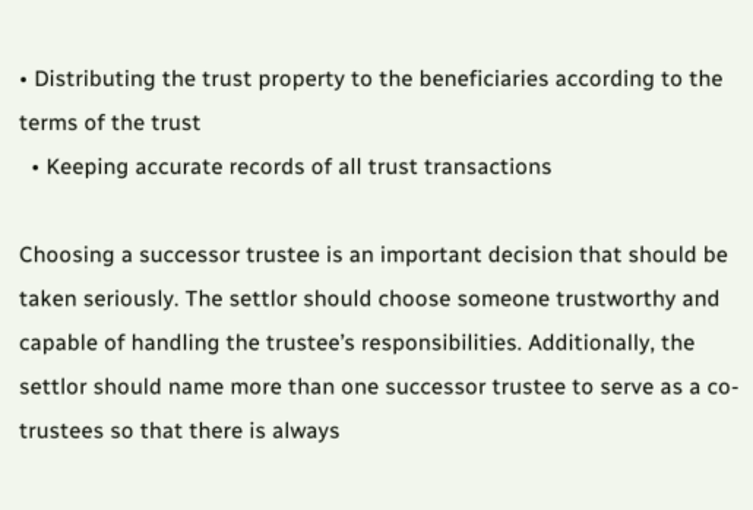• Distributing the trust property to the beneficiaries according to the terms of the trust
  • Keeping accurate records of all trust transactions

Choosing a successor trustee is an important decision that should be taken seriously. The settlor should choose someone trustworthy and capable of handling the trustee’s responsibilities. Additionally, the settlor should name more than one successor trustee to serve as a co-trustees so that there is always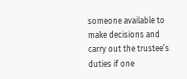someone available to make decisions and carry out the trustee’s duties if one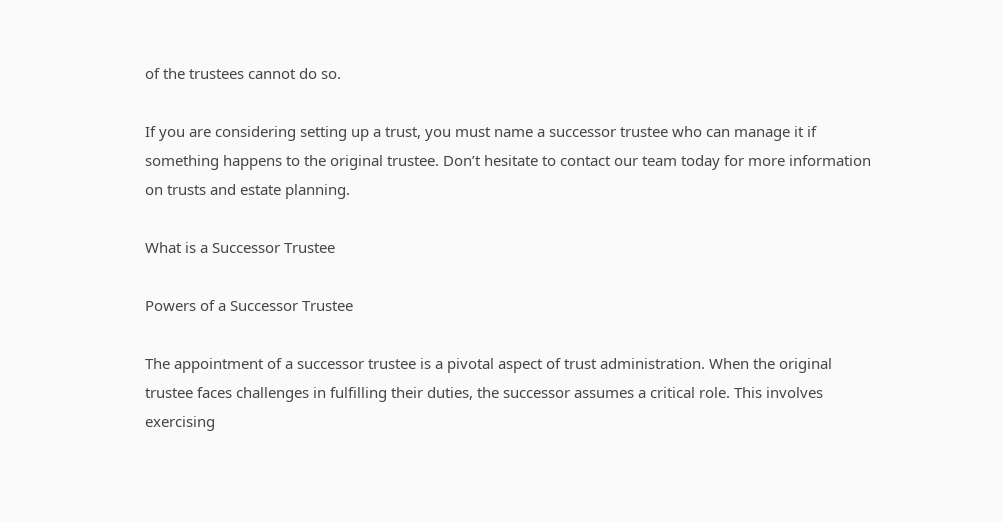of the trustees cannot do so.

If you are considering setting up a trust, you must name a successor trustee who can manage it if something happens to the original trustee. Don’t hesitate to contact our team today for more information on trusts and estate planning.

What is a Successor Trustee

Powers of a Successor Trustee

The appointment of a successor trustee is a pivotal aspect of trust administration. When the original trustee faces challenges in fulfilling their duties, the successor assumes a critical role. This involves exercising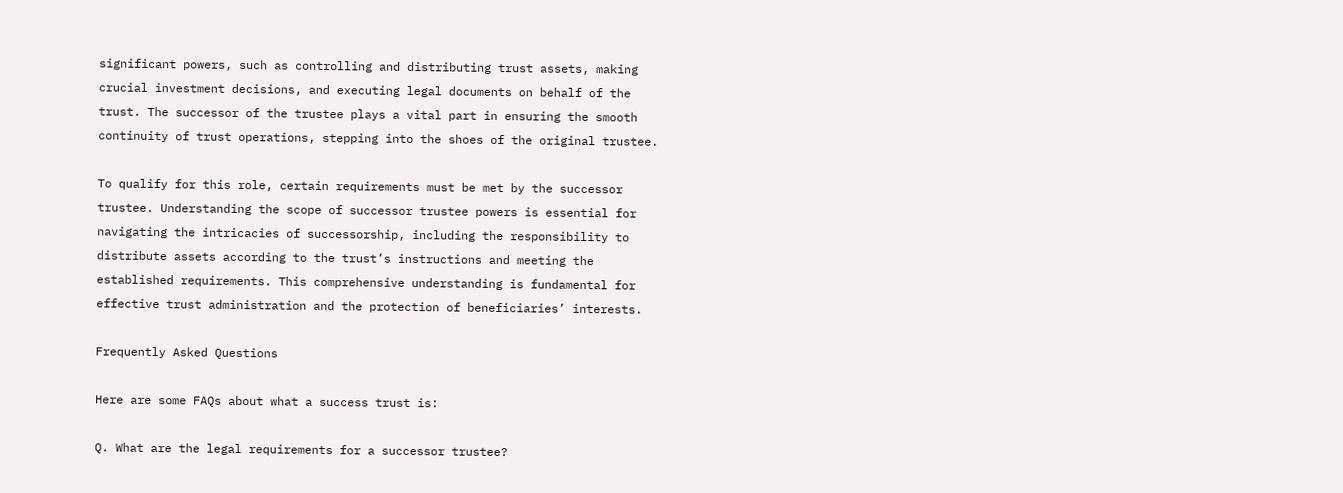significant powers, such as controlling and distributing trust assets, making crucial investment decisions, and executing legal documents on behalf of the trust. The successor of the trustee plays a vital part in ensuring the smooth continuity of trust operations, stepping into the shoes of the original trustee.

To qualify for this role, certain requirements must be met by the successor trustee. Understanding the scope of successor trustee powers is essential for navigating the intricacies of successorship, including the responsibility to distribute assets according to the trust’s instructions and meeting the established requirements. This comprehensive understanding is fundamental for effective trust administration and the protection of beneficiaries’ interests.

Frequently Asked Questions

Here are some FAQs about what a success trust is:

Q. What are the legal requirements for a successor trustee?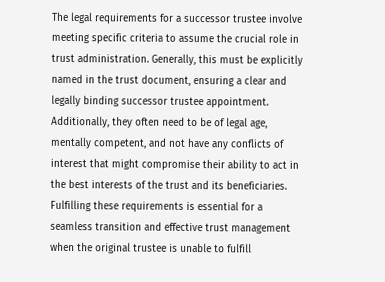The legal requirements for a successor trustee involve meeting specific criteria to assume the crucial role in trust administration. Generally, this must be explicitly named in the trust document, ensuring a clear and legally binding successor trustee appointment. Additionally, they often need to be of legal age, mentally competent, and not have any conflicts of interest that might compromise their ability to act in the best interests of the trust and its beneficiaries. Fulfilling these requirements is essential for a seamless transition and effective trust management when the original trustee is unable to fulfill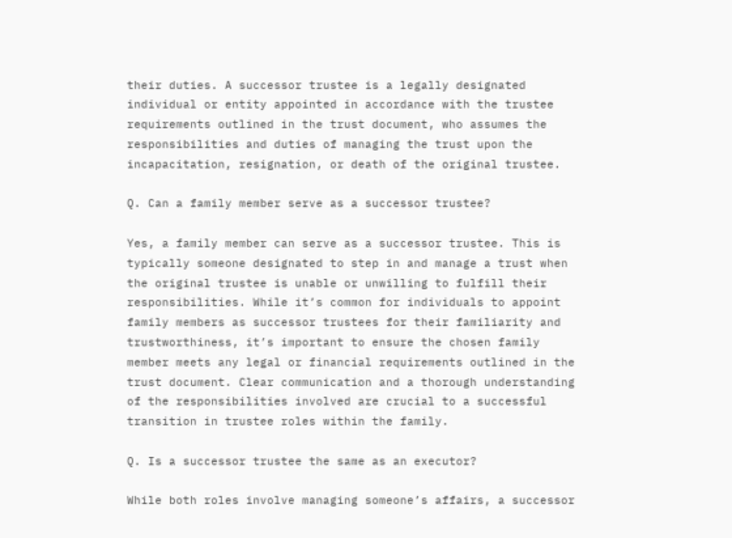their duties. A successor trustee is a legally designated individual or entity appointed in accordance with the trustee requirements outlined in the trust document, who assumes the responsibilities and duties of managing the trust upon the incapacitation, resignation, or death of the original trustee.

Q. Can a family member serve as a successor trustee?

Yes, a family member can serve as a successor trustee. This is typically someone designated to step in and manage a trust when the original trustee is unable or unwilling to fulfill their responsibilities. While it’s common for individuals to appoint family members as successor trustees for their familiarity and trustworthiness, it’s important to ensure the chosen family member meets any legal or financial requirements outlined in the trust document. Clear communication and a thorough understanding of the responsibilities involved are crucial to a successful transition in trustee roles within the family.

Q. Is a successor trustee the same as an executor?

While both roles involve managing someone’s affairs, a successor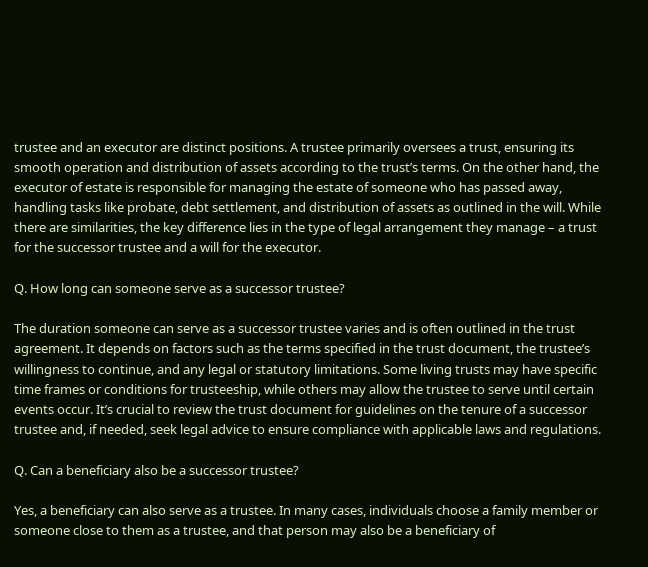trustee and an executor are distinct positions. A trustee primarily oversees a trust, ensuring its smooth operation and distribution of assets according to the trust’s terms. On the other hand, the executor of estate is responsible for managing the estate of someone who has passed away, handling tasks like probate, debt settlement, and distribution of assets as outlined in the will. While there are similarities, the key difference lies in the type of legal arrangement they manage – a trust for the successor trustee and a will for the executor.

Q. How long can someone serve as a successor trustee?

The duration someone can serve as a successor trustee varies and is often outlined in the trust agreement. It depends on factors such as the terms specified in the trust document, the trustee’s willingness to continue, and any legal or statutory limitations. Some living trusts may have specific time frames or conditions for trusteeship, while others may allow the trustee to serve until certain events occur. It’s crucial to review the trust document for guidelines on the tenure of a successor trustee and, if needed, seek legal advice to ensure compliance with applicable laws and regulations.

Q. Can a beneficiary also be a successor trustee?

Yes, a beneficiary can also serve as a trustee. In many cases, individuals choose a family member or someone close to them as a trustee, and that person may also be a beneficiary of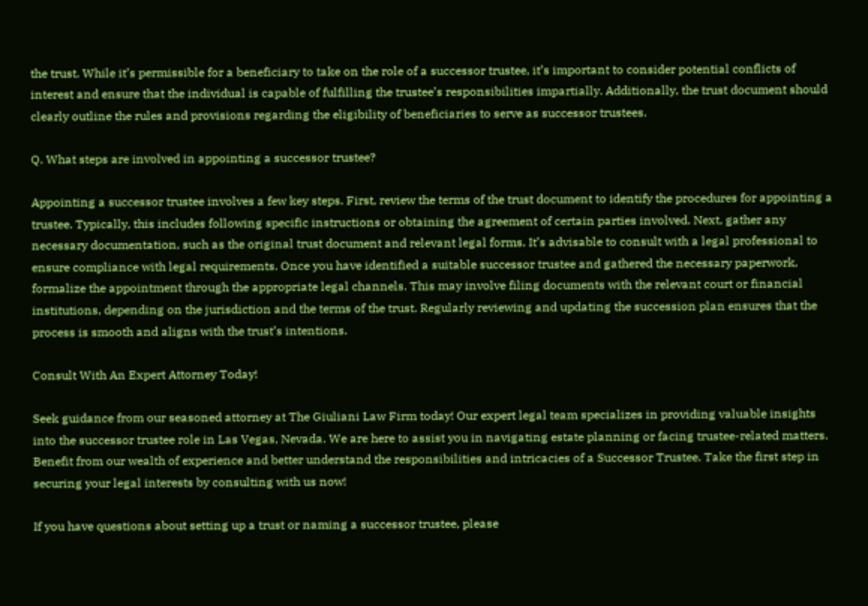the trust. While it’s permissible for a beneficiary to take on the role of a successor trustee, it’s important to consider potential conflicts of interest and ensure that the individual is capable of fulfilling the trustee’s responsibilities impartially. Additionally, the trust document should clearly outline the rules and provisions regarding the eligibility of beneficiaries to serve as successor trustees.

Q. What steps are involved in appointing a successor trustee?

Appointing a successor trustee involves a few key steps. First, review the terms of the trust document to identify the procedures for appointing a trustee. Typically, this includes following specific instructions or obtaining the agreement of certain parties involved. Next, gather any necessary documentation, such as the original trust document and relevant legal forms. It’s advisable to consult with a legal professional to ensure compliance with legal requirements. Once you have identified a suitable successor trustee and gathered the necessary paperwork, formalize the appointment through the appropriate legal channels. This may involve filing documents with the relevant court or financial institutions, depending on the jurisdiction and the terms of the trust. Regularly reviewing and updating the succession plan ensures that the process is smooth and aligns with the trust’s intentions.

Consult With An Expert Attorney Today!

Seek guidance from our seasoned attorney at The Giuliani Law Firm today! Our expert legal team specializes in providing valuable insights into the successor trustee role in Las Vegas, Nevada. We are here to assist you in navigating estate planning or facing trustee-related matters. Benefit from our wealth of experience and better understand the responsibilities and intricacies of a Successor Trustee. Take the first step in securing your legal interests by consulting with us now!

If you have questions about setting up a trust or naming a successor trustee, please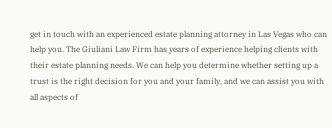get in touch with an experienced estate planning attorney in Las Vegas who can help you. The Giuliani Law Firm has years of experience helping clients with their estate planning needs. We can help you determine whether setting up a trust is the right decision for you and your family, and we can assist you with all aspects of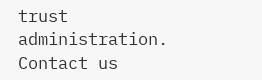trust administration. Contact us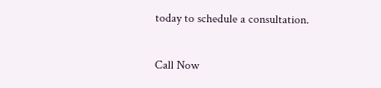today to schedule a consultation.

Call Now